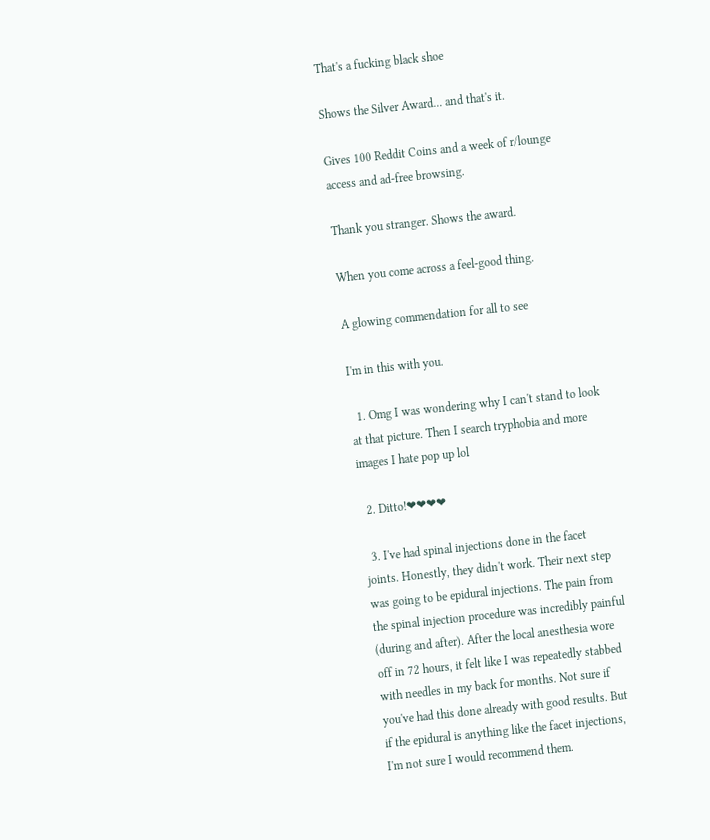That's a fucking black shoe

Shows the Silver Award... and that's it.

Gives 100 Reddit Coins and a week of r/lounge access and ad-free browsing.

Thank you stranger. Shows the award.

When you come across a feel-good thing.

A glowing commendation for all to see

I'm in this with you.

  1. Omg I was wondering why I can't stand to look at that picture. Then I search tryphobia and more images I hate pop up lol

  2. Ditto!❤❤❤❤

  3. I've had spinal injections done in the facet joints. Honestly, they didn't work. Their next step was going to be epidural injections. The pain from the spinal injection procedure was incredibly painful (during and after). After the local anesthesia wore off in 72 hours, it felt like I was repeatedly stabbed with needles in my back for months. Not sure if you've had this done already with good results. But if the epidural is anything like the facet injections, I'm not sure I would recommend them.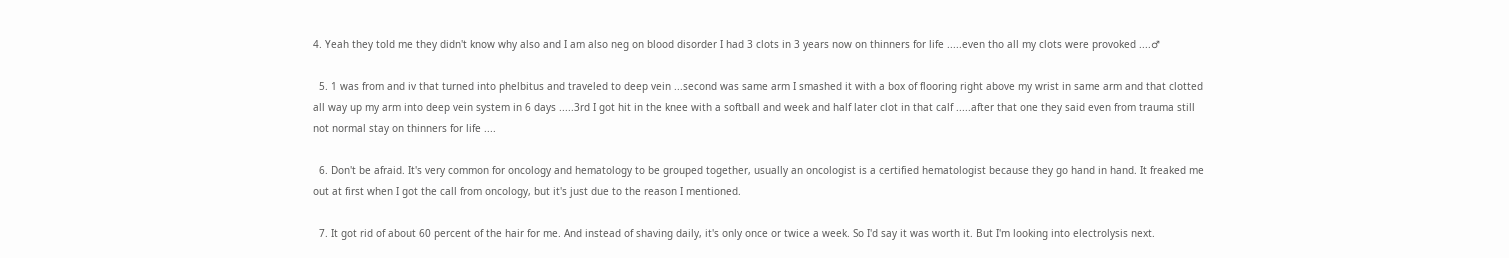4. Yeah they told me they didn't know why also and I am also neg on blood disorder I had 3 clots in 3 years now on thinners for life .....even tho all my clots were provoked ....♂

  5. 1 was from and iv that turned into phelbitus and traveled to deep vein ...second was same arm I smashed it with a box of flooring right above my wrist in same arm and that clotted all way up my arm into deep vein system in 6 days .....3rd I got hit in the knee with a softball and week and half later clot in that calf .....after that one they said even from trauma still not normal stay on thinners for life ....

  6. Don't be afraid. It's very common for oncology and hematology to be grouped together, usually an oncologist is a certified hematologist because they go hand in hand. It freaked me out at first when I got the call from oncology, but it's just due to the reason I mentioned.

  7. It got rid of about 60 percent of the hair for me. And instead of shaving daily, it's only once or twice a week. So I'd say it was worth it. But I'm looking into electrolysis next.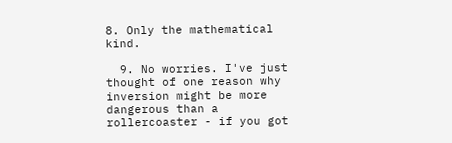8. Only the mathematical kind.

  9. No worries. I've just thought of one reason why inversion might be more dangerous than a rollercoaster - if you got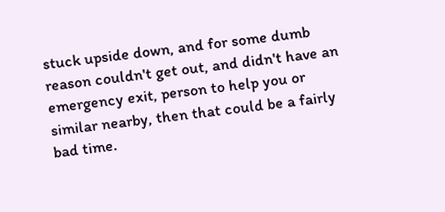stuck upside down, and for some dumb reason couldn't get out, and didn't have an emergency exit, person to help you or similar nearby, then that could be a fairly bad time.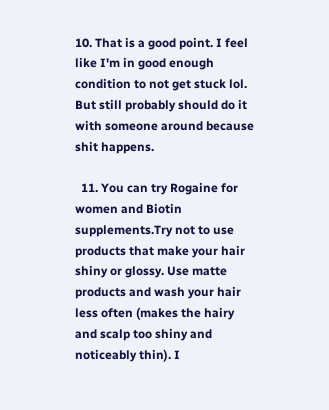10. That is a good point. I feel like I'm in good enough condition to not get stuck lol. But still probably should do it with someone around because shit happens.

  11. You can try Rogaine for women and Biotin supplements.Try not to use products that make your hair shiny or glossy. Use matte products and wash your hair less often (makes the hairy and scalp too shiny and noticeably thin). I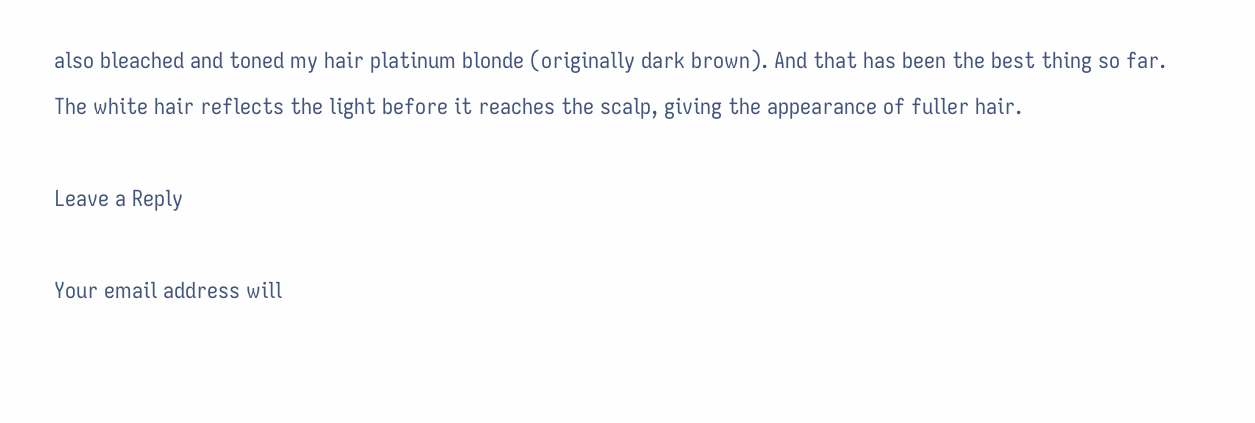also bleached and toned my hair platinum blonde (originally dark brown). And that has been the best thing so far. The white hair reflects the light before it reaches the scalp, giving the appearance of fuller hair.

Leave a Reply

Your email address will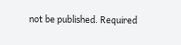not be published. Required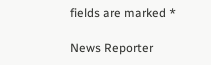fields are marked *

News Reporter